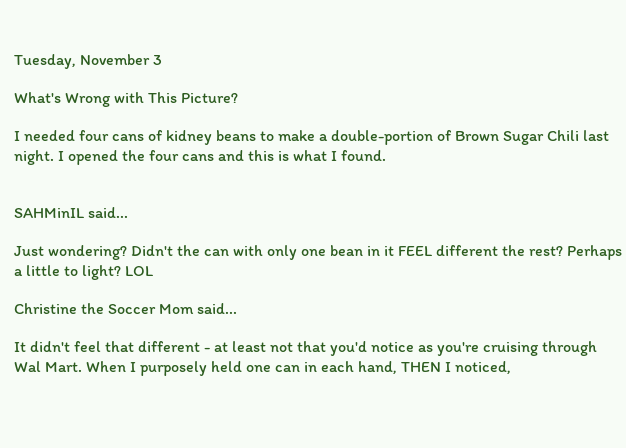Tuesday, November 3

What's Wrong with This Picture?

I needed four cans of kidney beans to make a double-portion of Brown Sugar Chili last night. I opened the four cans and this is what I found.


SAHMinIL said...

Just wondering? Didn't the can with only one bean in it FEEL different the rest? Perhaps a little to light? LOL

Christine the Soccer Mom said...

It didn't feel that different - at least not that you'd notice as you're cruising through Wal Mart. When I purposely held one can in each hand, THEN I noticed,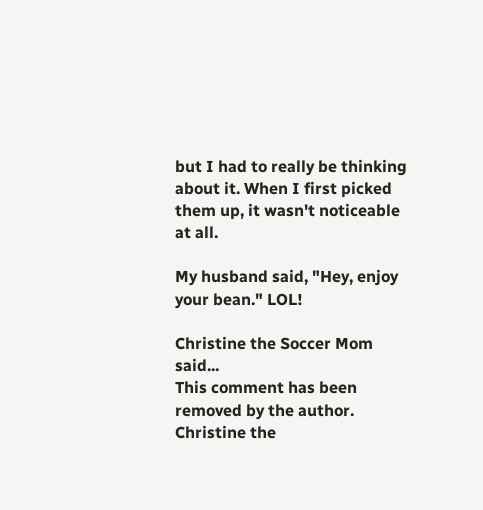but I had to really be thinking about it. When I first picked them up, it wasn't noticeable at all.

My husband said, "Hey, enjoy your bean." LOL!

Christine the Soccer Mom said...
This comment has been removed by the author.
Christine the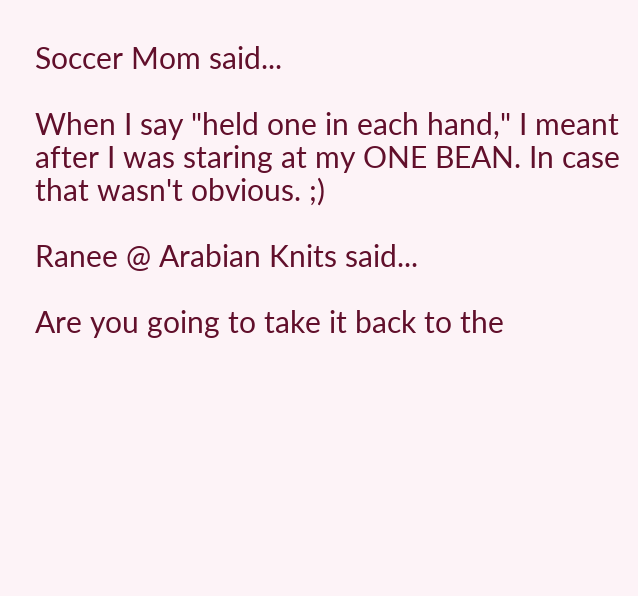Soccer Mom said...

When I say "held one in each hand," I meant after I was staring at my ONE BEAN. In case that wasn't obvious. ;)

Ranee @ Arabian Knits said...

Are you going to take it back to the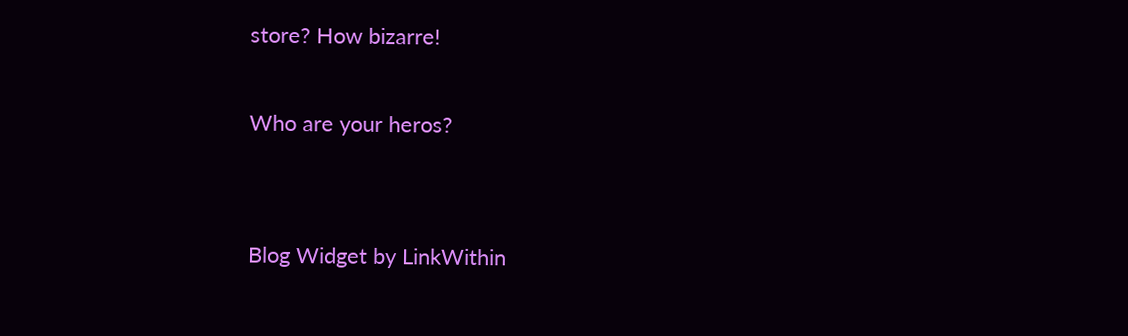store? How bizarre!

Who are your heros?


Blog Widget by LinkWithin